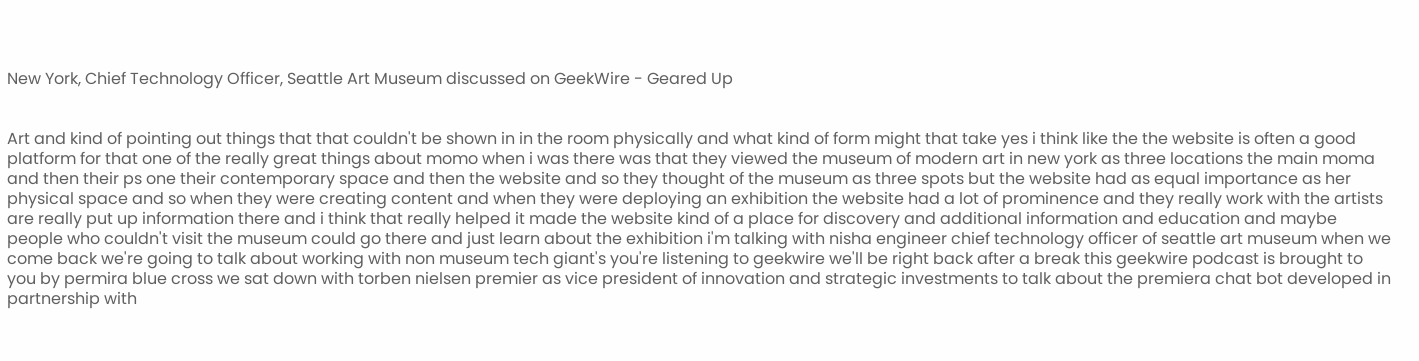New York, Chief Technology Officer, Seattle Art Museum discussed on GeekWire - Geared Up


Art and kind of pointing out things that that couldn't be shown in in the room physically and what kind of form might that take yes i think like the the website is often a good platform for that one of the really great things about momo when i was there was that they viewed the museum of modern art in new york as three locations the main moma and then their ps one their contemporary space and then the website and so they thought of the museum as three spots but the website had as equal importance as her physical space and so when they were creating content and when they were deploying an exhibition the website had a lot of prominence and they really work with the artists are really put up information there and i think that really helped it made the website kind of a place for discovery and additional information and education and maybe people who couldn't visit the museum could go there and just learn about the exhibition i'm talking with nisha engineer chief technology officer of seattle art museum when we come back we're going to talk about working with non museum tech giant's you're listening to geekwire we'll be right back after a break this geekwire podcast is brought to you by permira blue cross we sat down with torben nielsen premier as vice president of innovation and strategic investments to talk about the premiera chat bot developed in partnership with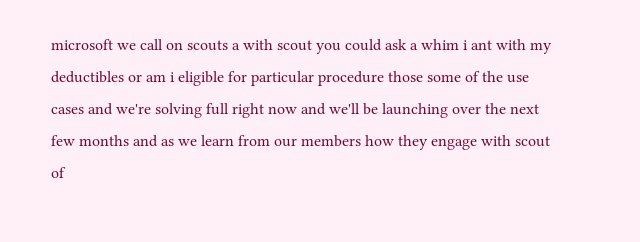microsoft we call on scouts a with scout you could ask a whim i ant with my deductibles or am i eligible for particular procedure those some of the use cases and we're solving full right now and we'll be launching over the next few months and as we learn from our members how they engage with scout of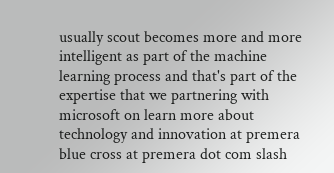usually scout becomes more and more intelligent as part of the machine learning process and that's part of the expertise that we partnering with microsoft on learn more about technology and innovation at premera blue cross at premera dot com slash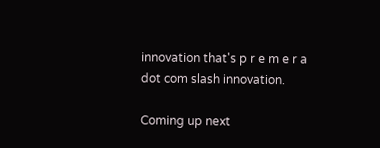innovation that's p r e m e r a dot com slash innovation.

Coming up next